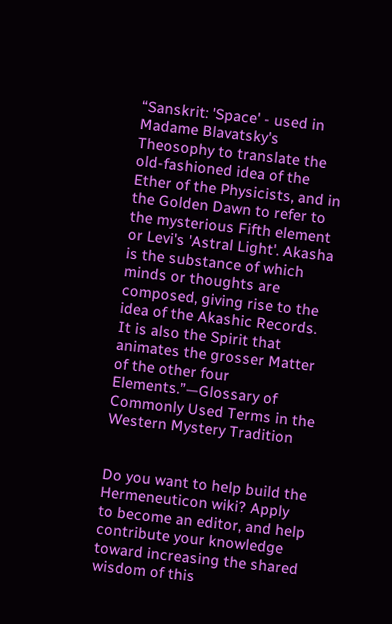“Sanskrit: 'Space' - used in Madame Blavatsky's Theosophy to translate the old-fashioned idea of the Ether of the Physicists, and in the Golden Dawn to refer to the mysterious Fifth element or Levi's 'Astral Light'. Akasha is the substance of which minds or thoughts are composed, giving rise to the idea of the Akashic Records. It is also the Spirit that animates the grosser Matter of the other four Elements.”—Glossary of Commonly Used Terms in the Western Mystery Tradition


Do you want to help build the Hermeneuticon wiki? Apply to become an editor, and help contribute your knowledge toward increasing the shared wisdom of this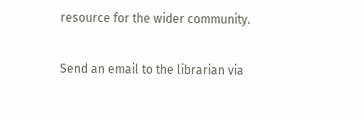resource for the wider community.

Send an email to the librarian via